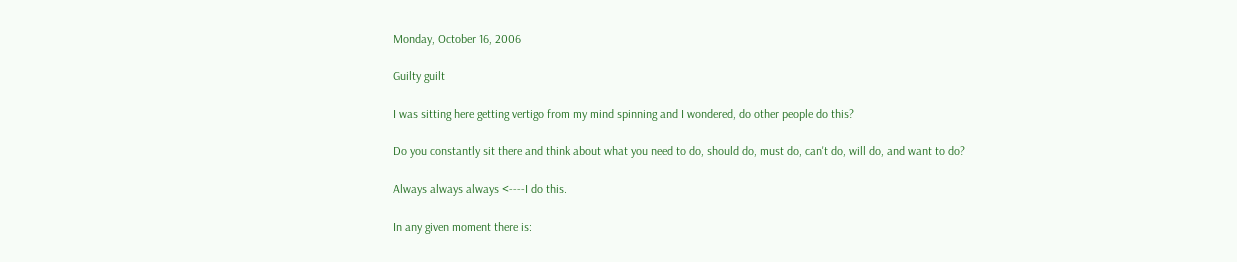Monday, October 16, 2006

Guilty guilt

I was sitting here getting vertigo from my mind spinning and I wondered, do other people do this?

Do you constantly sit there and think about what you need to do, should do, must do, can't do, will do, and want to do?

Always always always <----I do this.

In any given moment there is: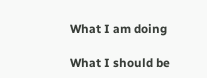What I am doing

What I should be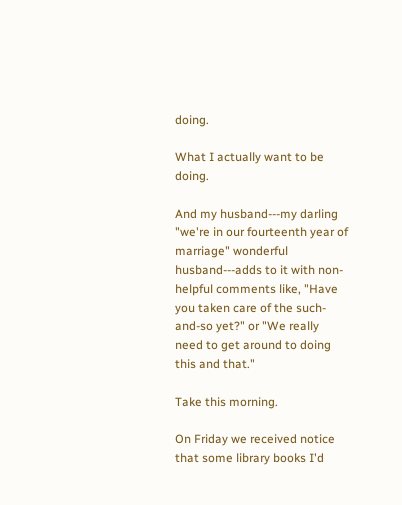doing.

What I actually want to be doing.

And my husband---my darling "we're in our fourteenth year of marriage" wonderful husband---adds to it with non-helpful comments like, "Have you taken care of the such-and-so yet?" or "We really need to get around to doing this and that."

Take this morning.

On Friday we received notice that some library books I'd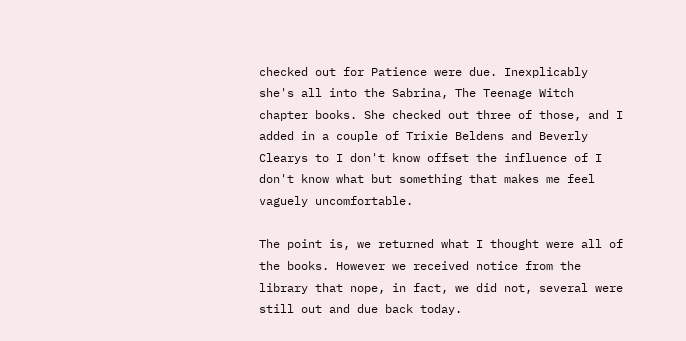checked out for Patience were due. Inexplicably she's all into the Sabrina, The Teenage Witch chapter books. She checked out three of those, and I added in a couple of Trixie Beldens and Beverly Clearys to I don't know offset the influence of I don't know what but something that makes me feel vaguely uncomfortable.

The point is, we returned what I thought were all of the books. However we received notice from the library that nope, in fact, we did not, several were still out and due back today.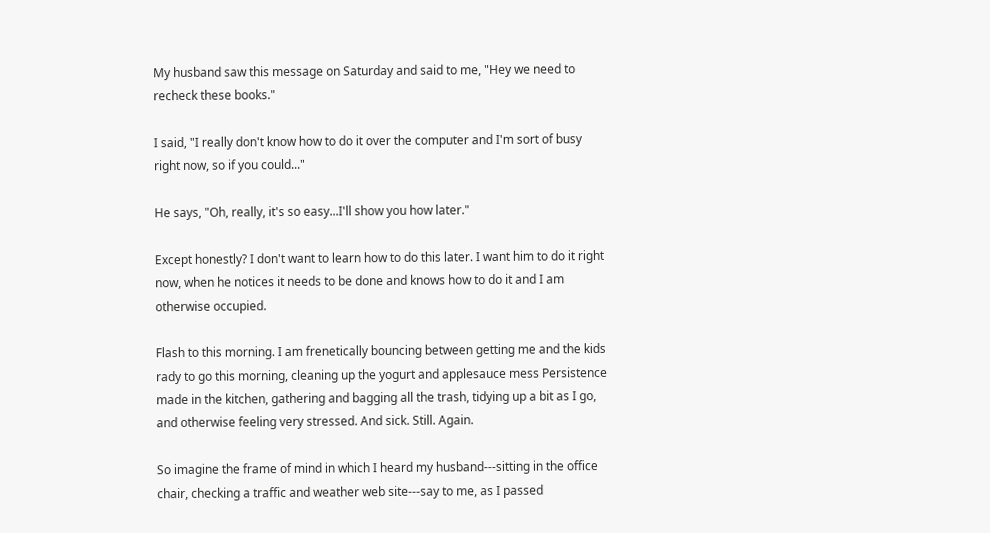My husband saw this message on Saturday and said to me, "Hey we need to recheck these books."

I said, "I really don't know how to do it over the computer and I'm sort of busy right now, so if you could..."

He says, "Oh, really, it's so easy...I'll show you how later."

Except honestly? I don't want to learn how to do this later. I want him to do it right now, when he notices it needs to be done and knows how to do it and I am otherwise occupied.

Flash to this morning. I am frenetically bouncing between getting me and the kids rady to go this morning, cleaning up the yogurt and applesauce mess Persistence made in the kitchen, gathering and bagging all the trash, tidying up a bit as I go, and otherwise feeling very stressed. And sick. Still. Again.

So imagine the frame of mind in which I heard my husband---sitting in the office chair, checking a traffic and weather web site---say to me, as I passed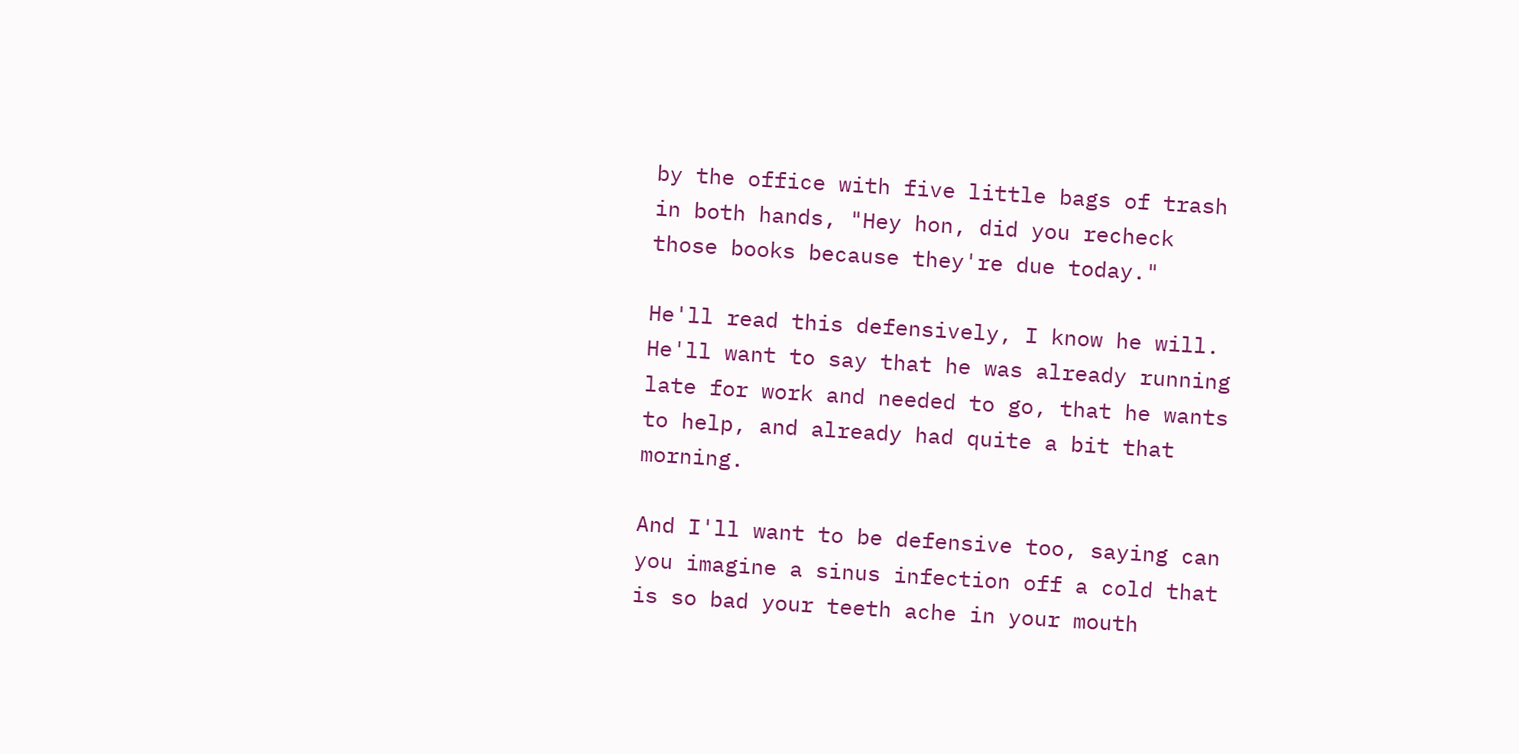by the office with five little bags of trash in both hands, "Hey hon, did you recheck those books because they're due today."

He'll read this defensively, I know he will. He'll want to say that he was already running late for work and needed to go, that he wants to help, and already had quite a bit that morning.

And I'll want to be defensive too, saying can you imagine a sinus infection off a cold that is so bad your teeth ache in your mouth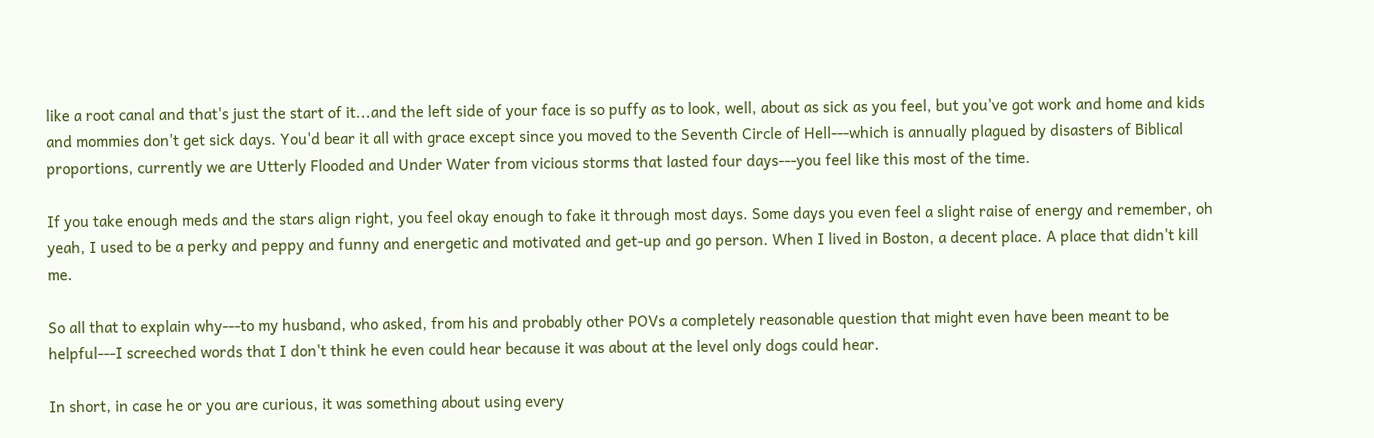like a root canal and that's just the start of it...and the left side of your face is so puffy as to look, well, about as sick as you feel, but you've got work and home and kids and mommies don't get sick days. You'd bear it all with grace except since you moved to the Seventh Circle of Hell---which is annually plagued by disasters of Biblical proportions, currently we are Utterly Flooded and Under Water from vicious storms that lasted four days---you feel like this most of the time.

If you take enough meds and the stars align right, you feel okay enough to fake it through most days. Some days you even feel a slight raise of energy and remember, oh yeah, I used to be a perky and peppy and funny and energetic and motivated and get-up and go person. When I lived in Boston, a decent place. A place that didn't kill me.

So all that to explain why---to my husband, who asked, from his and probably other POVs a completely reasonable question that might even have been meant to be helpful---I screeched words that I don't think he even could hear because it was about at the level only dogs could hear.

In short, in case he or you are curious, it was something about using every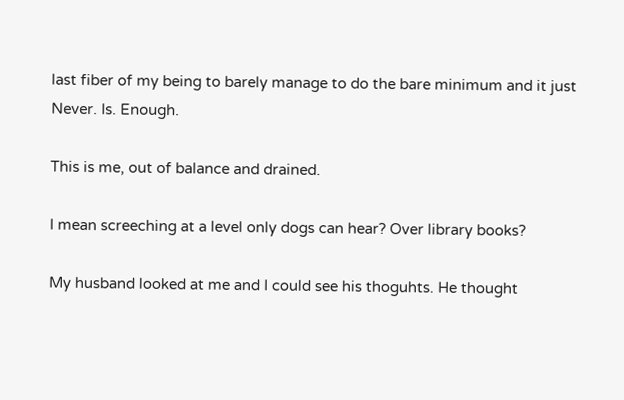last fiber of my being to barely manage to do the bare minimum and it just Never. Is. Enough.

This is me, out of balance and drained.

I mean screeching at a level only dogs can hear? Over library books?

My husband looked at me and I could see his thoguhts. He thought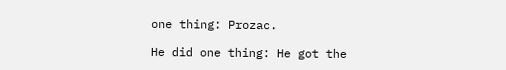one thing: Prozac.

He did one thing: He got the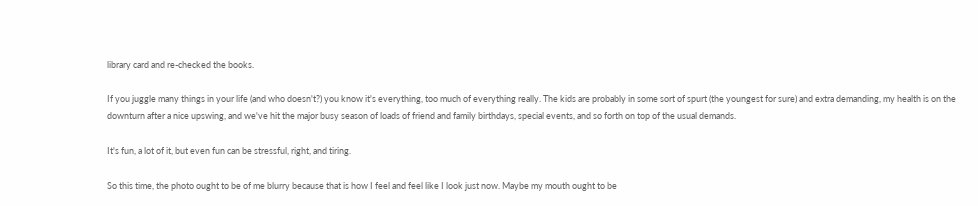library card and re-checked the books.

If you juggle many things in your life (and who doesn't?) you know it's everything, too much of everything really. The kids are probably in some sort of spurt (the youngest for sure) and extra demanding, my health is on the downturn after a nice upswing, and we've hit the major busy season of loads of friend and family birthdays, special events, and so forth on top of the usual demands.

It's fun, a lot of it, but even fun can be stressful, right, and tiring.

So this time, the photo ought to be of me blurry because that is how I feel and feel like I look just now. Maybe my mouth ought to be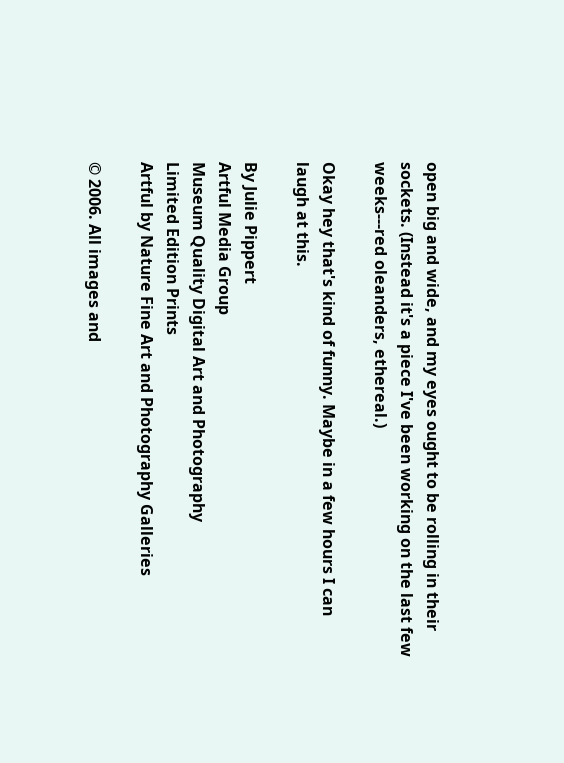open big and wide, and my eyes ought to be rolling in their sockets. (Instead it's a piece I've been working on the last few weeks---red oleanders, ethereal.)

Okay hey that's kind of funny. Maybe in a few hours I can laugh at this.

By Julie Pippert
Artful Media Group
Museum Quality Digital Art and Photography
Limited Edition Prints
Artful by Nature Fine Art and Photography Galleries

© 2006. All images and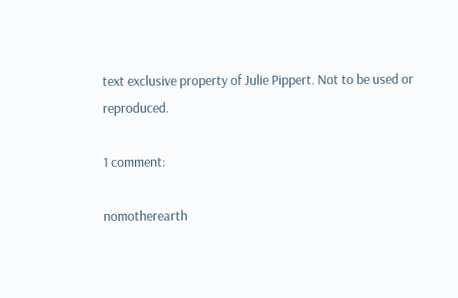text exclusive property of Julie Pippert. Not to be used or reproduced.

1 comment:

nomotherearth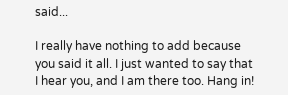said...

I really have nothing to add because you said it all. I just wanted to say that I hear you, and I am there too. Hang in!